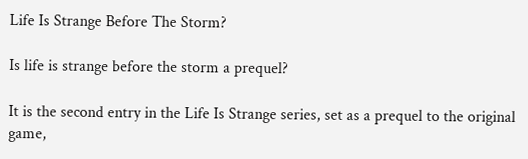Life Is Strange Before The Storm?

Is life is strange before the storm a prequel?

It is the second entry in the Life Is Strange series, set as a prequel to the original game,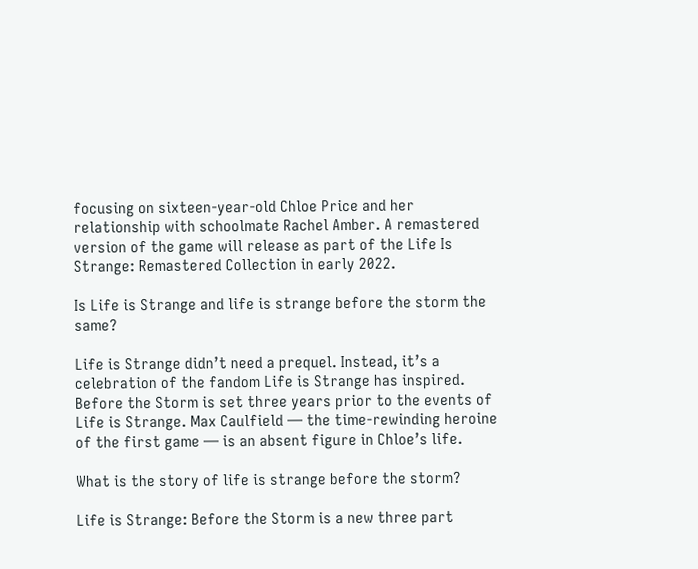focusing on sixteen-year-old Chloe Price and her relationship with schoolmate Rachel Amber. A remastered version of the game will release as part of the Life Is Strange: Remastered Collection in early 2022.

Is Life is Strange and life is strange before the storm the same?

Life is Strange didn’t need a prequel. Instead, it’s a celebration of the fandom Life is Strange has inspired. Before the Storm is set three years prior to the events of Life is Strange. Max Caulfield — the time-rewinding heroine of the first game — is an absent figure in Chloe’s life.

What is the story of life is strange before the storm?

Life is Strange: Before the Storm is a new three part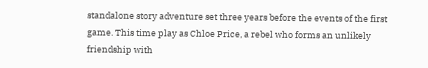standalone story adventure set three years before the events of the first game. This time play as Chloe Price, a rebel who forms an unlikely friendship with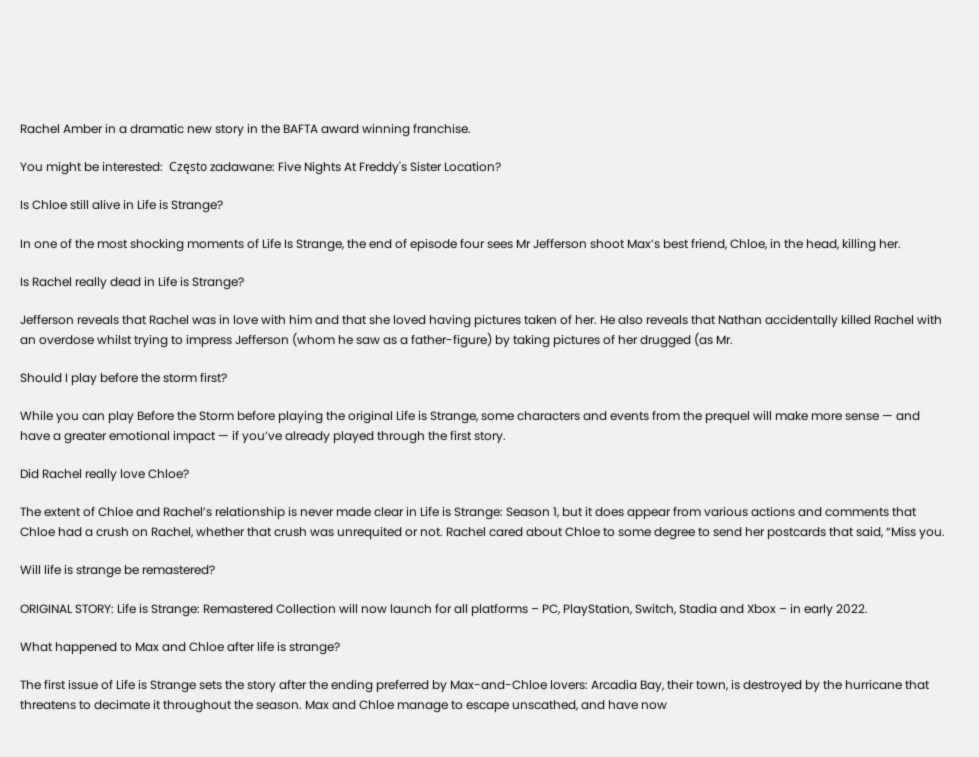Rachel Amber in a dramatic new story in the BAFTA award winning franchise.

You might be interested:  Często zadawane: Five Nights At Freddy's Sister Location?

Is Chloe still alive in Life is Strange?

In one of the most shocking moments of Life Is Strange, the end of episode four sees Mr Jefferson shoot Max’s best friend, Chloe, in the head, killing her.

Is Rachel really dead in Life is Strange?

Jefferson reveals that Rachel was in love with him and that she loved having pictures taken of her. He also reveals that Nathan accidentally killed Rachel with an overdose whilst trying to impress Jefferson (whom he saw as a father-figure) by taking pictures of her drugged (as Mr.

Should I play before the storm first?

While you can play Before the Storm before playing the original Life is Strange, some characters and events from the prequel will make more sense — and have a greater emotional impact — if you’ve already played through the first story.

Did Rachel really love Chloe?

The extent of Chloe and Rachel’s relationship is never made clear in Life is Strange: Season 1, but it does appear from various actions and comments that Chloe had a crush on Rachel, whether that crush was unrequited or not. Rachel cared about Chloe to some degree to send her postcards that said, “Miss you.

Will life is strange be remastered?

ORIGINAL STORY: Life is Strange: Remastered Collection will now launch for all platforms – PC, PlayStation, Switch, Stadia and Xbox – in early 2022.

What happened to Max and Chloe after life is strange?

The first issue of Life is Strange sets the story after the ending preferred by Max-and-Chloe lovers: Arcadia Bay, their town, is destroyed by the hurricane that threatens to decimate it throughout the season. Max and Chloe manage to escape unscathed, and have now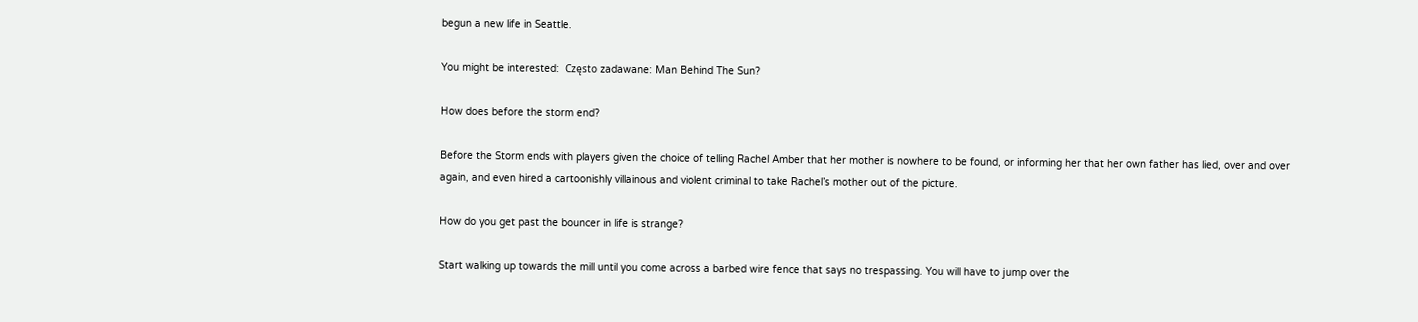begun a new life in Seattle.

You might be interested:  Często zadawane: Man Behind The Sun?

How does before the storm end?

Before the Storm ends with players given the choice of telling Rachel Amber that her mother is nowhere to be found, or informing her that her own father has lied, over and over again, and even hired a cartoonishly villainous and violent criminal to take Rachel’s mother out of the picture.

How do you get past the bouncer in life is strange?

Start walking up towards the mill until you come across a barbed wire fence that says no trespassing. You will have to jump over the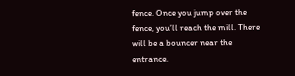fence. Once you jump over the fence, you’ll reach the mill. There will be a bouncer near the entrance.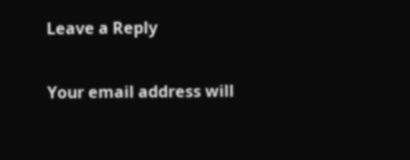Leave a Reply

Your email address will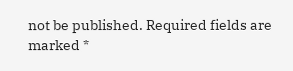not be published. Required fields are marked *